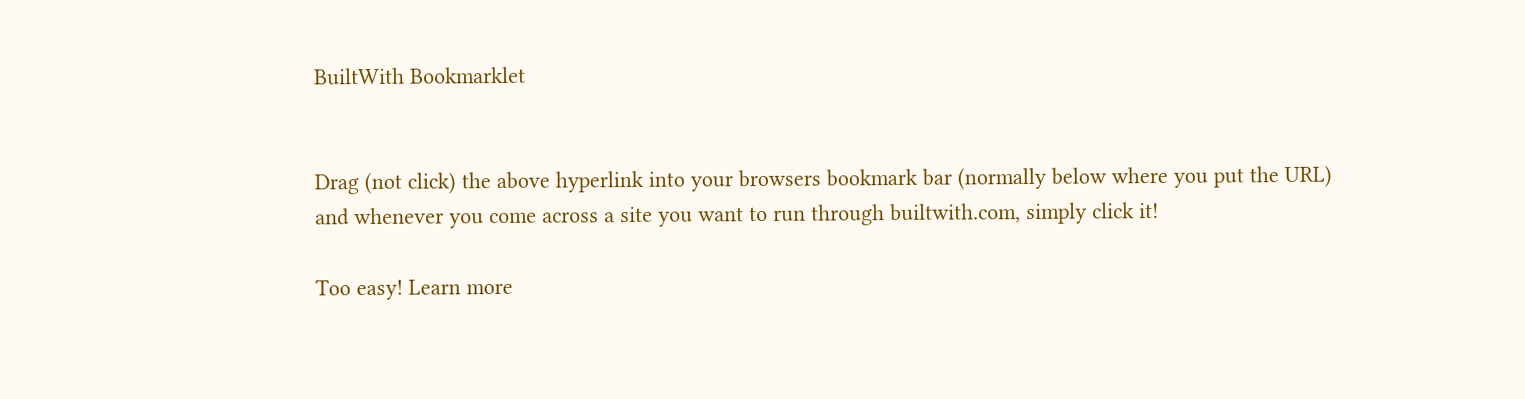BuiltWith Bookmarklet


Drag (not click) the above hyperlink into your browsers bookmark bar (normally below where you put the URL) and whenever you come across a site you want to run through builtwith.com, simply click it!

Too easy! Learn more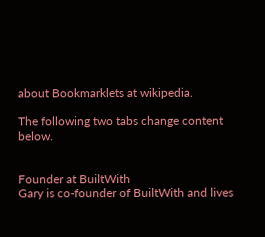about Bookmarklets at wikipedia.

The following two tabs change content below.


Founder at BuiltWith
Gary is co-founder of BuiltWith and lives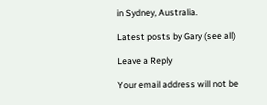in Sydney, Australia.

Latest posts by Gary (see all)

Leave a Reply

Your email address will not be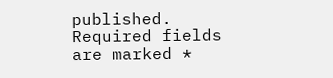published. Required fields are marked *